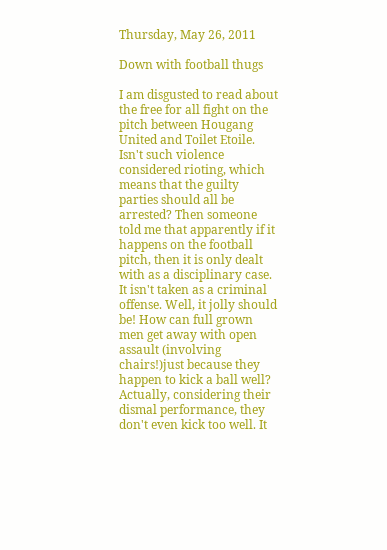Thursday, May 26, 2011

Down with football thugs

I am disgusted to read about the free for all fight on the pitch between Hougang United and Toilet Etoile. Isn't such violence considered rioting, which means that the guilty parties should all be arrested? Then someone told me that apparently if it happens on the football pitch, then it is only dealt with as a disciplinary case. It isn't taken as a criminal offense. Well, it jolly should be! How can full grown men get away with open assault (involving chairs!)just because they happen to kick a ball well? Actually, considering their dismal performance, they don't even kick too well. It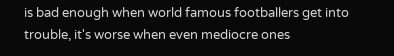is bad enough when world famous footballers get into trouble, it's worse when even mediocre ones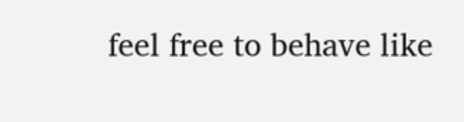feel free to behave like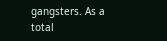gangsters. As a total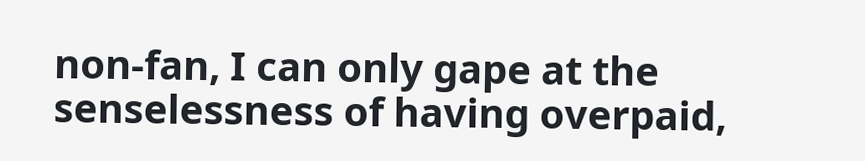non-fan, I can only gape at the senselessness of having overpaid,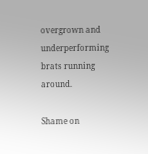overgrown and underperforming brats running around.

Shame on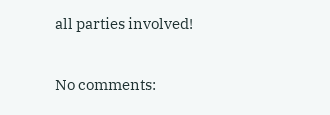all parties involved!

No comments: